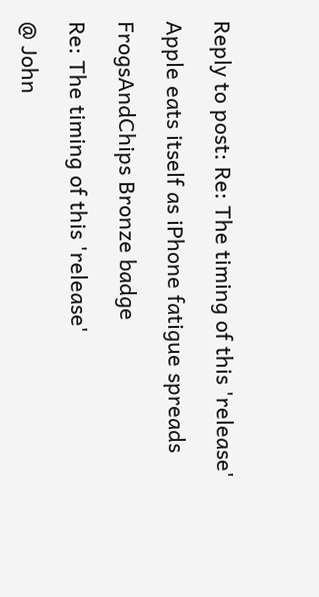Reply to post: Re: The timing of this 'release'

Apple eats itself as iPhone fatigue spreads

FrogsAndChips Bronze badge

Re: The timing of this 'release'

@ John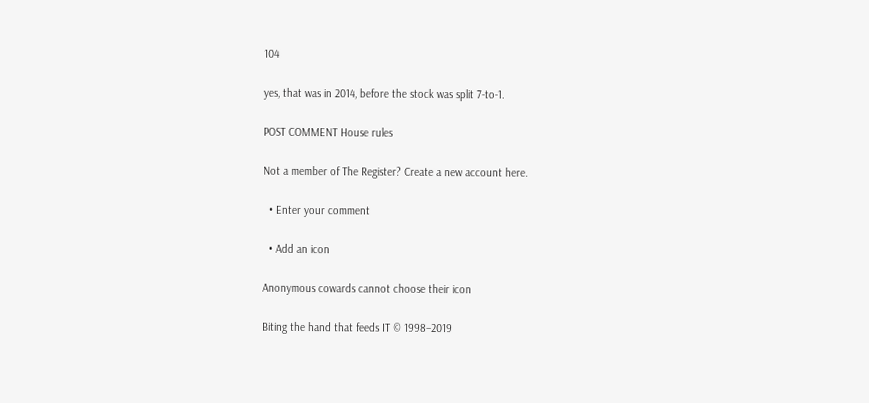104

yes, that was in 2014, before the stock was split 7-to-1.

POST COMMENT House rules

Not a member of The Register? Create a new account here.

  • Enter your comment

  • Add an icon

Anonymous cowards cannot choose their icon

Biting the hand that feeds IT © 1998–2019